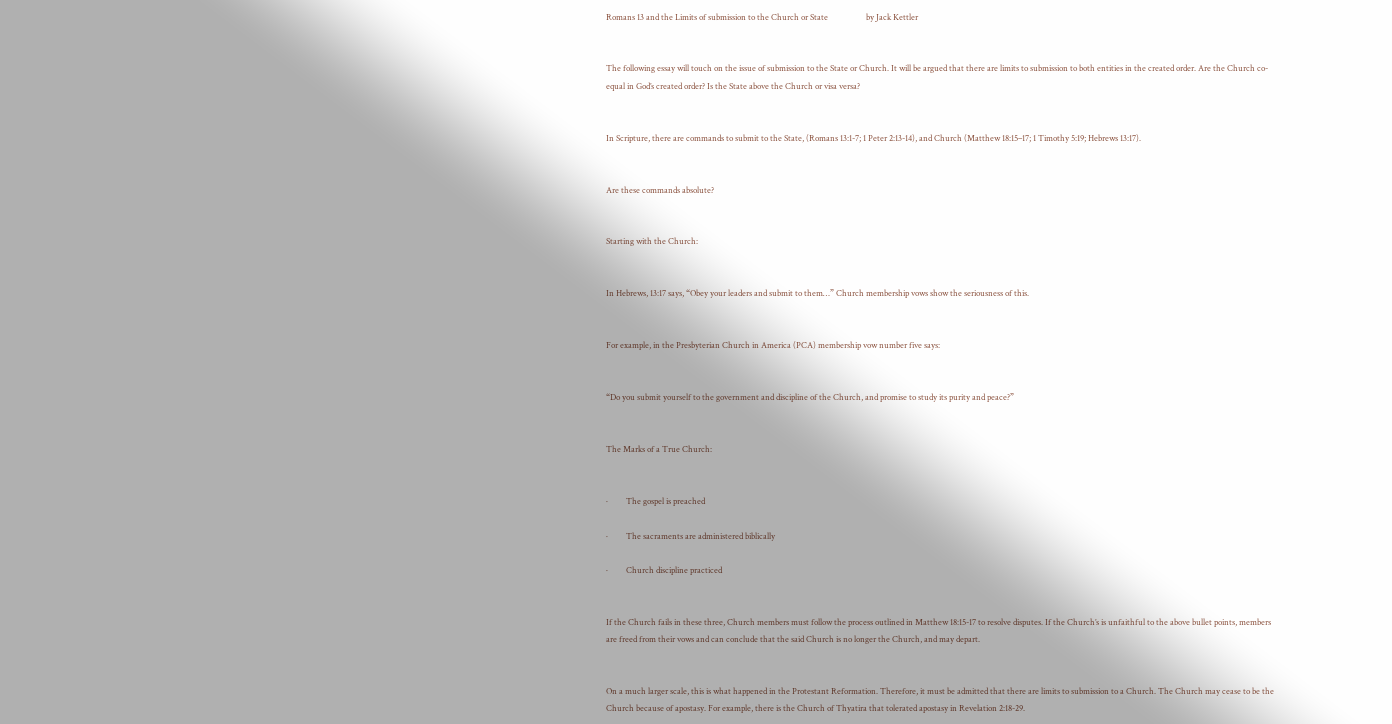Romans 13 and the Limits of submission to the Church or State                   by Jack Kettler


The following essay will touch on the issue of submission to the State or Church. It will be argued that there are limits to submission to both entities in the created order. Are the Church co-equal in God’s created order? Is the State above the Church or visa versa?


In Scripture, there are commands to submit to the State, (Romans 13:1-7; 1 Peter 2:13-14), and Church (Matthew 18:15–17; 1 Timothy 5:19; Hebrews 13:17).


Are these commands absolute?


Starting with the Church:


In Hebrews, 13:17 says, “Obey your leaders and submit to them…” Church membership vows show the seriousness of this.


For example, in the Presbyterian Church in America (PCA) membership vow number five says:


“Do you submit yourself to the government and discipline of the Church, and promise to study its purity and peace?”


The Marks of a True Church:


·         The gospel is preached

·         The sacraments are administered biblically

·         Church discipline practiced


If the Church fails in these three, Church members must follow the process outlined in Matthew 18:15-17 to resolve disputes. If the Church’s is unfaithful to the above bullet points, members are freed from their vows and can conclude that the said Church is no longer the Church, and may depart.


On a much larger scale, this is what happened in the Protestant Reformation. Therefore, it must be admitted that there are limits to submission to a Church. The Church may cease to be the Church because of apostasy. For example, there is the Church of Thyatira that tolerated apostasy in Revelation 2:18-29.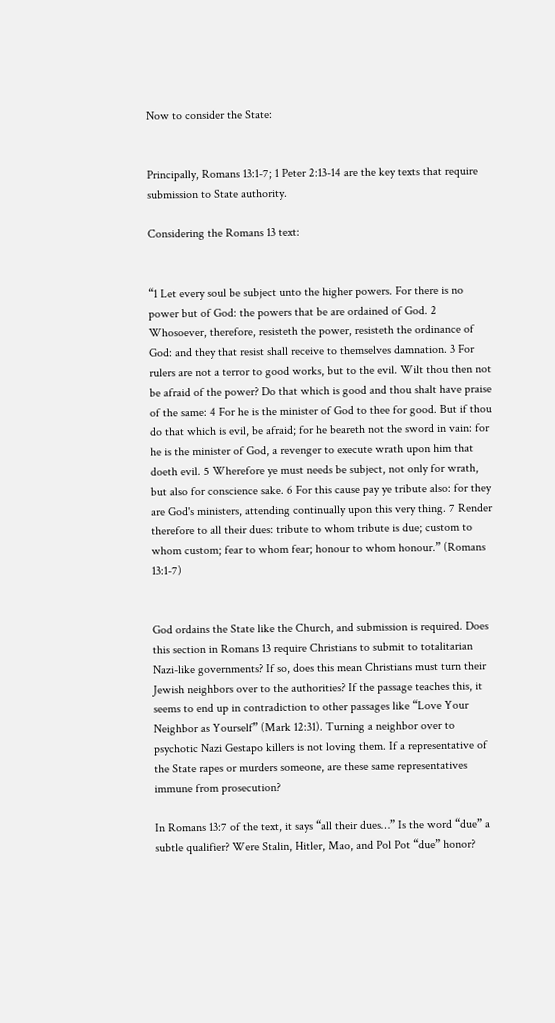Now to consider the State:


Principally, Romans 13:1-7; 1 Peter 2:13-14 are the key texts that require submission to State authority.

Considering the Romans 13 text:


“1 Let every soul be subject unto the higher powers. For there is no power but of God: the powers that be are ordained of God. 2 Whosoever, therefore, resisteth the power, resisteth the ordinance of God: and they that resist shall receive to themselves damnation. 3 For rulers are not a terror to good works, but to the evil. Wilt thou then not be afraid of the power? Do that which is good and thou shalt have praise of the same: 4 For he is the minister of God to thee for good. But if thou do that which is evil, be afraid; for he beareth not the sword in vain: for he is the minister of God, a revenger to execute wrath upon him that doeth evil. 5 Wherefore ye must needs be subject, not only for wrath, but also for conscience sake. 6 For this cause pay ye tribute also: for they are God's ministers, attending continually upon this very thing. 7 Render therefore to all their dues: tribute to whom tribute is due; custom to whom custom; fear to whom fear; honour to whom honour.” (Romans 13:1-7)


God ordains the State like the Church, and submission is required. Does this section in Romans 13 require Christians to submit to totalitarian Nazi-like governments? If so, does this mean Christians must turn their Jewish neighbors over to the authorities? If the passage teaches this, it seems to end up in contradiction to other passages like “Love Your Neighbor as Yourself” (Mark 12:31). Turning a neighbor over to psychotic Nazi Gestapo killers is not loving them. If a representative of the State rapes or murders someone, are these same representatives immune from prosecution?

In Romans 13:7 of the text, it says “all their dues…” Is the word “due” a subtle qualifier? Were Stalin, Hitler, Mao, and Pol Pot “due” honor?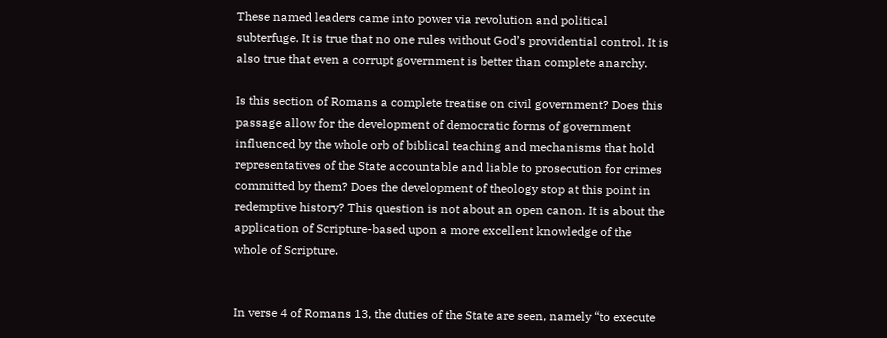These named leaders came into power via revolution and political subterfuge. It is true that no one rules without God’s providential control. It is also true that even a corrupt government is better than complete anarchy.

Is this section of Romans a complete treatise on civil government? Does this passage allow for the development of democratic forms of government influenced by the whole orb of biblical teaching and mechanisms that hold representatives of the State accountable and liable to prosecution for crimes committed by them? Does the development of theology stop at this point in redemptive history? This question is not about an open canon. It is about the application of Scripture-based upon a more excellent knowledge of the whole of Scripture.


In verse 4 of Romans 13, the duties of the State are seen, namely “to execute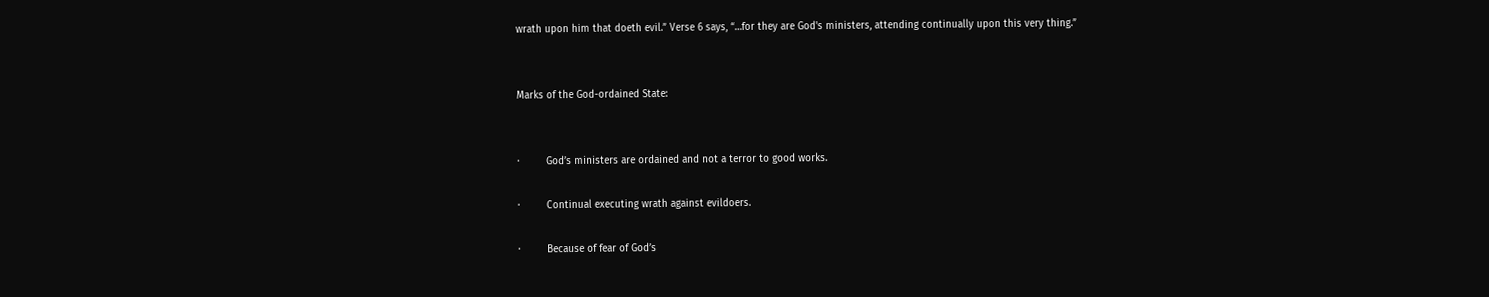wrath upon him that doeth evil.” Verse 6 says, “…for they are God's ministers, attending continually upon this very thing.”


Marks of the God-ordained State:


·         God’s ministers are ordained and not a terror to good works.

·         Continual executing wrath against evildoers.

·         Because of fear of God’s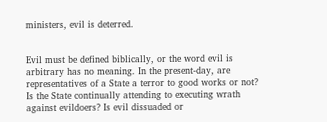ministers, evil is deterred.


Evil must be defined biblically, or the word evil is arbitrary has no meaning. In the present-day, are representatives of a State a terror to good works or not? Is the State continually attending to executing wrath against evildoers? Is evil dissuaded or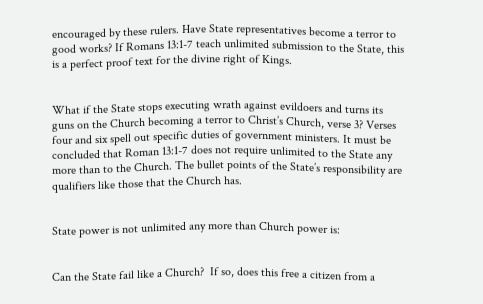encouraged by these rulers. Have State representatives become a terror to good works? If Romans 13:1-7 teach unlimited submission to the State, this is a perfect proof text for the divine right of Kings.


What if the State stops executing wrath against evildoers and turns its guns on the Church becoming a terror to Christ’s Church, verse 3? Verses four and six spell out specific duties of government ministers. It must be concluded that Roman 13:1-7 does not require unlimited to the State any more than to the Church. The bullet points of the State’s responsibility are qualifiers like those that the Church has.


State power is not unlimited any more than Church power is:


Can the State fail like a Church?  If so, does this free a citizen from a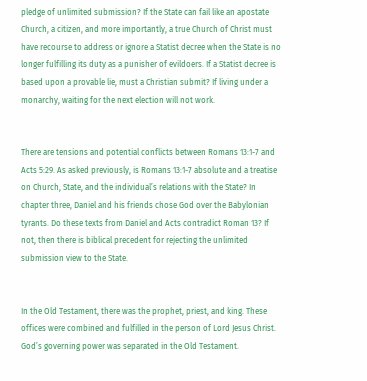pledge of unlimited submission? If the State can fail like an apostate Church, a citizen, and more importantly, a true Church of Christ must have recourse to address or ignore a Statist decree when the State is no longer fulfilling its duty as a punisher of evildoers. If a Statist decree is based upon a provable lie, must a Christian submit? If living under a monarchy, waiting for the next election will not work.


There are tensions and potential conflicts between Romans 13:1-7 and Acts 5:29. As asked previously, is Romans 13:1-7 absolute and a treatise on Church, State, and the individual’s relations with the State? In chapter three, Daniel and his friends chose God over the Babylonian tyrants. Do these texts from Daniel and Acts contradict Roman 13? If not, then there is biblical precedent for rejecting the unlimited submission view to the State.


In the Old Testament, there was the prophet, priest, and king. These offices were combined and fulfilled in the person of Lord Jesus Christ. God’s governing power was separated in the Old Testament.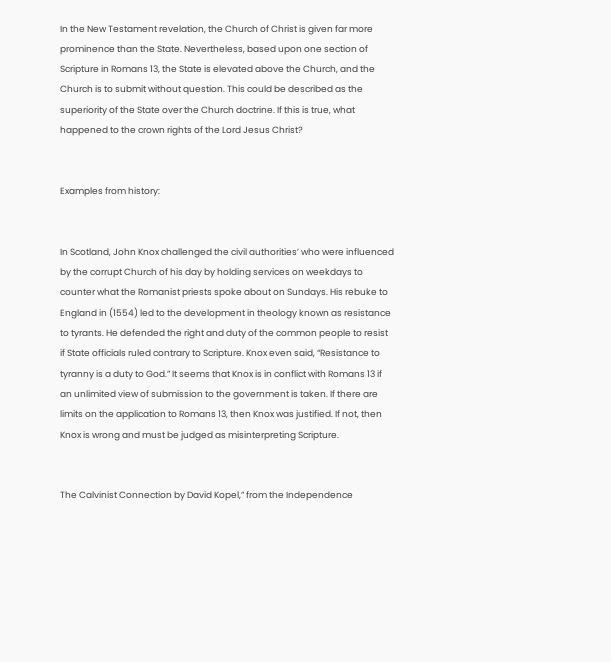In the New Testament revelation, the Church of Christ is given far more prominence than the State. Nevertheless, based upon one section of Scripture in Romans 13, the State is elevated above the Church, and the Church is to submit without question. This could be described as the superiority of the State over the Church doctrine. If this is true, what happened to the crown rights of the Lord Jesus Christ?


Examples from history:


In Scotland, John Knox challenged the civil authorities’ who were influenced by the corrupt Church of his day by holding services on weekdays to counter what the Romanist priests spoke about on Sundays. His rebuke to England in (1554) led to the development in theology known as resistance to tyrants. He defended the right and duty of the common people to resist if State officials ruled contrary to Scripture. Knox even said, “Resistance to tyranny is a duty to God.” It seems that Knox is in conflict with Romans 13 if an unlimited view of submission to the government is taken. If there are limits on the application to Romans 13, then Knox was justified. If not, then Knox is wrong and must be judged as misinterpreting Scripture.


The Calvinist Connection by David Kopel,” from the Independence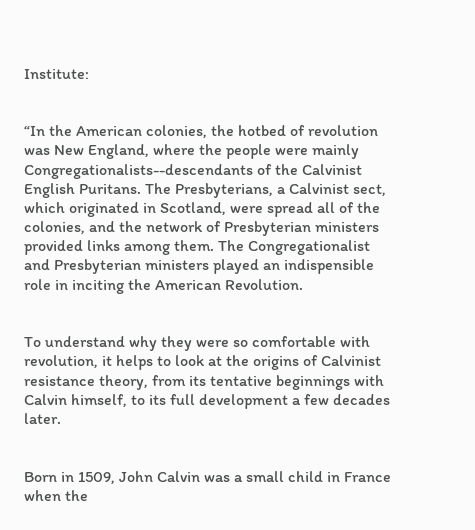Institute:


“In the American colonies, the hotbed of revolution was New England, where the people were mainly Congregationalists--descendants of the Calvinist English Puritans. The Presbyterians, a Calvinist sect, which originated in Scotland, were spread all of the colonies, and the network of Presbyterian ministers provided links among them. The Congregationalist and Presbyterian ministers played an indispensible role in inciting the American Revolution.


To understand why they were so comfortable with revolution, it helps to look at the origins of Calvinist resistance theory, from its tentative beginnings with Calvin himself, to its full development a few decades later.


Born in 1509, John Calvin was a small child in France when the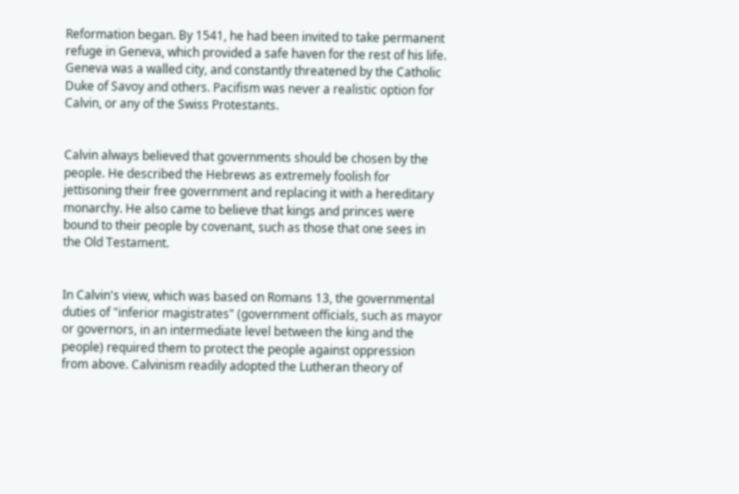Reformation began. By 1541, he had been invited to take permanent refuge in Geneva, which provided a safe haven for the rest of his life. Geneva was a walled city, and constantly threatened by the Catholic Duke of Savoy and others. Pacifism was never a realistic option for Calvin, or any of the Swiss Protestants.


Calvin always believed that governments should be chosen by the people. He described the Hebrews as extremely foolish for jettisoning their free government and replacing it with a hereditary monarchy. He also came to believe that kings and princes were bound to their people by covenant, such as those that one sees in the Old Testament.


In Calvin's view, which was based on Romans 13, the governmental duties of "inferior magistrates" (government officials, such as mayor or governors, in an intermediate level between the king and the people) required them to protect the people against oppression from above. Calvinism readily adopted the Lutheran theory of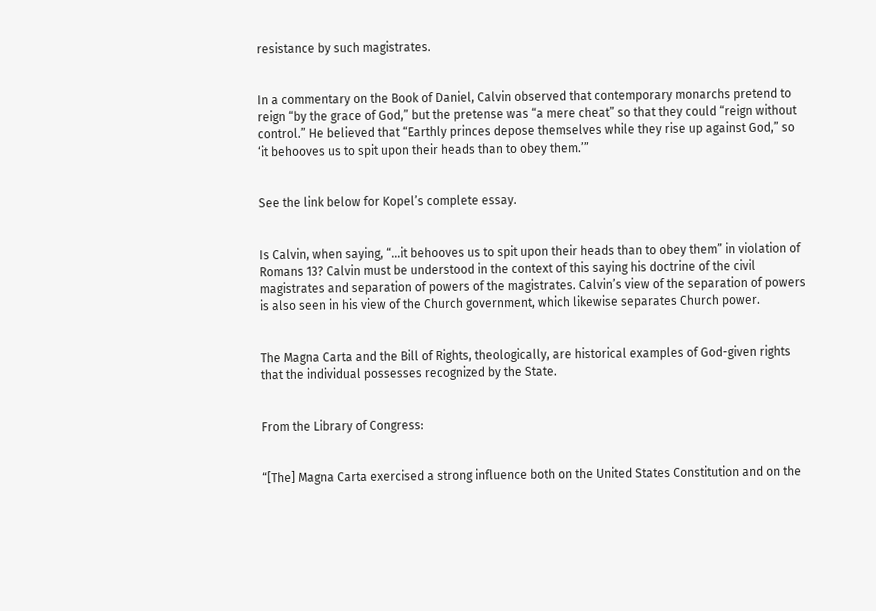resistance by such magistrates.


In a commentary on the Book of Daniel, Calvin observed that contemporary monarchs pretend to reign “by the grace of God,” but the pretense was “a mere cheat” so that they could “reign without control.” He believed that “Earthly princes depose themselves while they rise up against God,” so ‘it behooves us to spit upon their heads than to obey them.’”


See the link below for Kopel’s complete essay.


Is Calvin, when saying, “…it behooves us to spit upon their heads than to obey them” in violation of Romans 13? Calvin must be understood in the context of this saying his doctrine of the civil magistrates and separation of powers of the magistrates. Calvin’s view of the separation of powers is also seen in his view of the Church government, which likewise separates Church power.


The Magna Carta and the Bill of Rights, theologically, are historical examples of God-given rights that the individual possesses recognized by the State.


From the Library of Congress:


“[The] Magna Carta exercised a strong influence both on the United States Constitution and on the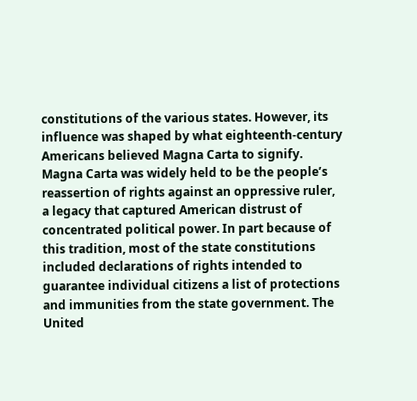constitutions of the various states. However, its influence was shaped by what eighteenth-century Americans believed Magna Carta to signify. Magna Carta was widely held to be the people’s reassertion of rights against an oppressive ruler, a legacy that captured American distrust of concentrated political power. In part because of this tradition, most of the state constitutions included declarations of rights intended to guarantee individual citizens a list of protections and immunities from the state government. The United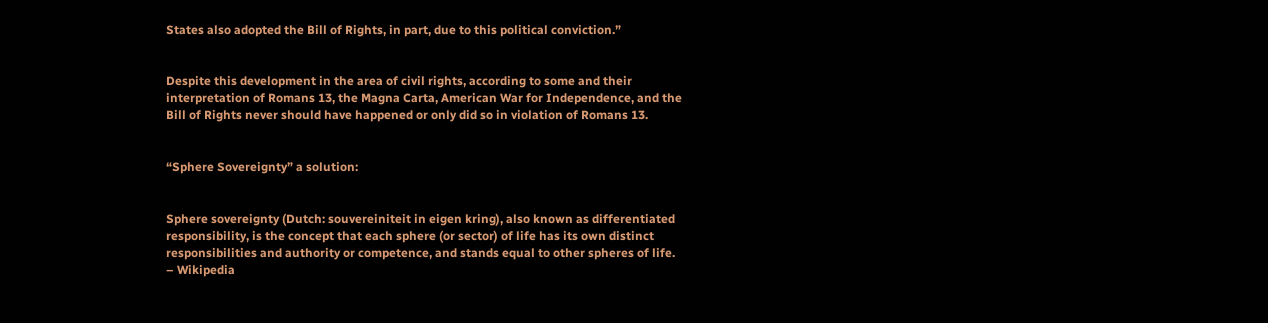States also adopted the Bill of Rights, in part, due to this political conviction.”


Despite this development in the area of civil rights, according to some and their interpretation of Romans 13, the Magna Carta, American War for Independence, and the Bill of Rights never should have happened or only did so in violation of Romans 13.


“Sphere Sovereignty” a solution:


Sphere sovereignty (Dutch: souvereiniteit in eigen kring), also known as differentiated responsibility, is the concept that each sphere (or sector) of life has its own distinct responsibilities and authority or competence, and stands equal to other spheres of life. – Wikipedia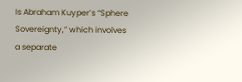Is Abraham Kuyper’s “Sphere Sovereignty,” which involves a separate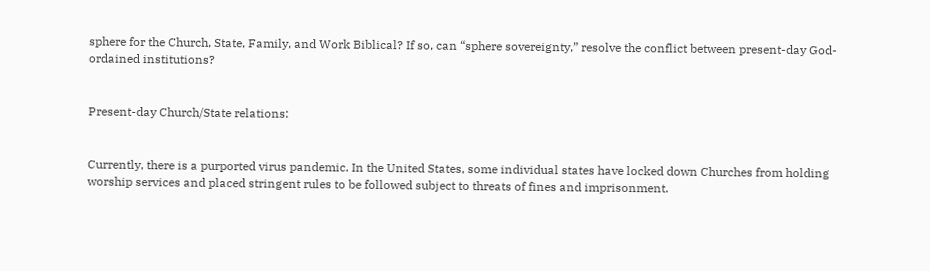sphere for the Church, State, Family, and Work Biblical? If so, can “sphere sovereignty,” resolve the conflict between present-day God-ordained institutions?


Present-day Church/State relations:


Currently, there is a purported virus pandemic. In the United States, some individual states have locked down Churches from holding worship services and placed stringent rules to be followed subject to threats of fines and imprisonment.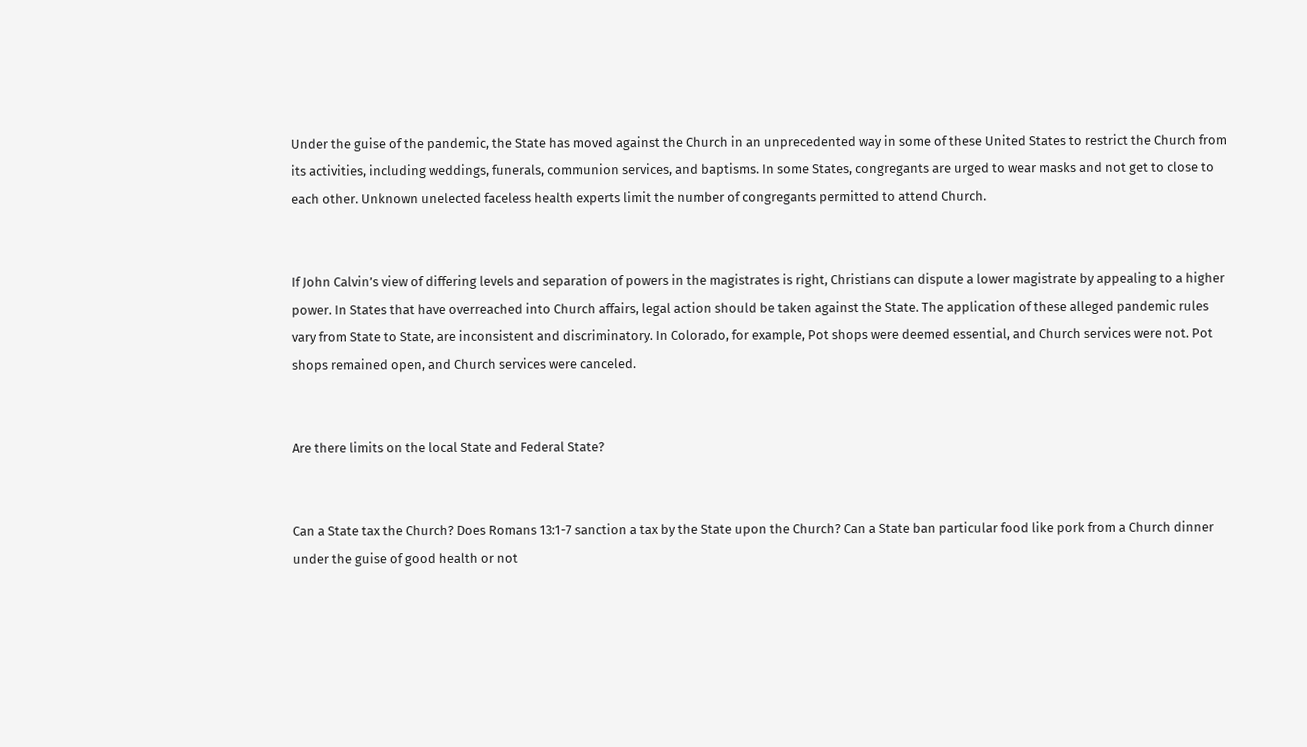Under the guise of the pandemic, the State has moved against the Church in an unprecedented way in some of these United States to restrict the Church from its activities, including weddings, funerals, communion services, and baptisms. In some States, congregants are urged to wear masks and not get to close to each other. Unknown unelected faceless health experts limit the number of congregants permitted to attend Church.


If John Calvin’s view of differing levels and separation of powers in the magistrates is right, Christians can dispute a lower magistrate by appealing to a higher power. In States that have overreached into Church affairs, legal action should be taken against the State. The application of these alleged pandemic rules vary from State to State, are inconsistent and discriminatory. In Colorado, for example, Pot shops were deemed essential, and Church services were not. Pot shops remained open, and Church services were canceled.


Are there limits on the local State and Federal State?


Can a State tax the Church? Does Romans 13:1-7 sanction a tax by the State upon the Church? Can a State ban particular food like pork from a Church dinner under the guise of good health or not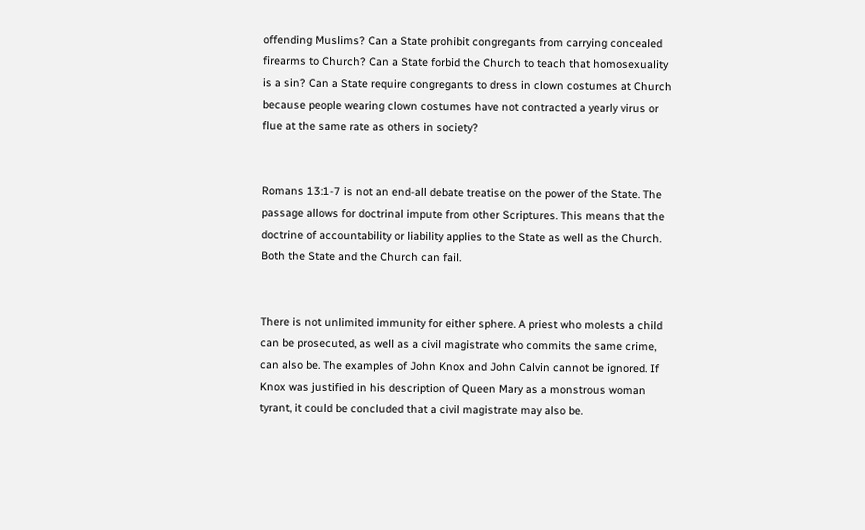offending Muslims? Can a State prohibit congregants from carrying concealed firearms to Church? Can a State forbid the Church to teach that homosexuality is a sin? Can a State require congregants to dress in clown costumes at Church because people wearing clown costumes have not contracted a yearly virus or flue at the same rate as others in society?


Romans 13:1-7 is not an end-all debate treatise on the power of the State. The passage allows for doctrinal impute from other Scriptures. This means that the doctrine of accountability or liability applies to the State as well as the Church. Both the State and the Church can fail.


There is not unlimited immunity for either sphere. A priest who molests a child can be prosecuted, as well as a civil magistrate who commits the same crime, can also be. The examples of John Knox and John Calvin cannot be ignored. If Knox was justified in his description of Queen Mary as a monstrous woman tyrant, it could be concluded that a civil magistrate may also be.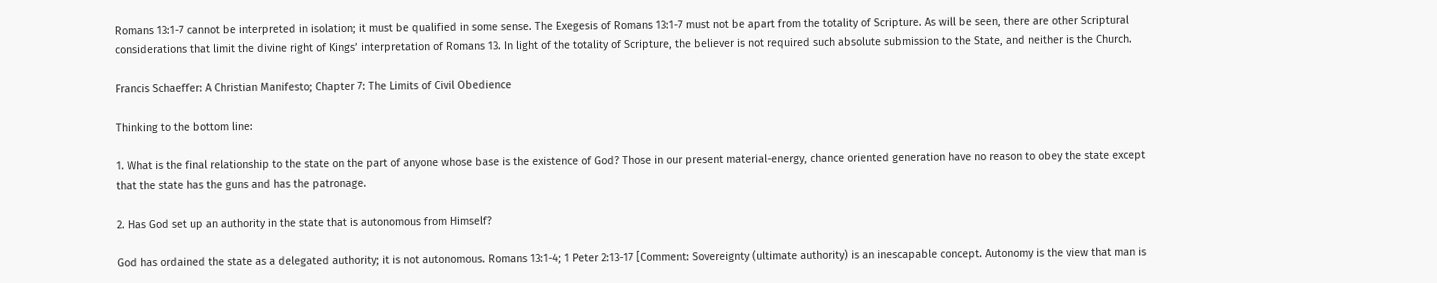Romans 13:1-7 cannot be interpreted in isolation; it must be qualified in some sense. The Exegesis of Romans 13:1-7 must not be apart from the totality of Scripture. As will be seen, there are other Scriptural considerations that limit the divine right of Kings’ interpretation of Romans 13. In light of the totality of Scripture, the believer is not required such absolute submission to the State, and neither is the Church.

Francis Schaeffer: A Christian Manifesto; Chapter 7: The Limits of Civil Obedience

Thinking to the bottom line:

1. What is the final relationship to the state on the part of anyone whose base is the existence of God? Those in our present material-energy, chance oriented generation have no reason to obey the state except that the state has the guns and has the patronage.

2. Has God set up an authority in the state that is autonomous from Himself?

God has ordained the state as a delegated authority; it is not autonomous. Romans 13:1-4; 1 Peter 2:13-17 [Comment: Sovereignty (ultimate authority) is an inescapable concept. Autonomy is the view that man is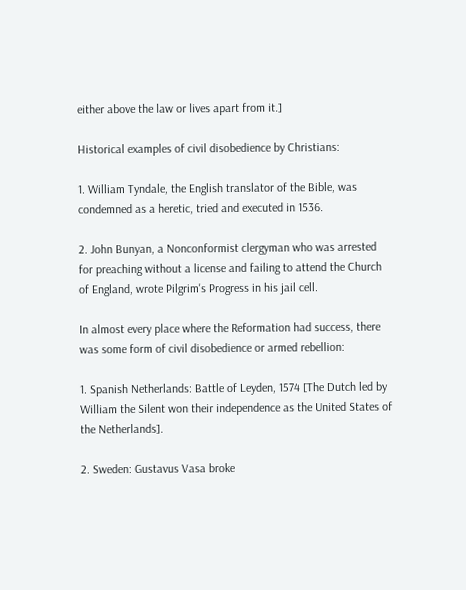either above the law or lives apart from it.]

Historical examples of civil disobedience by Christians:

1. William Tyndale, the English translator of the Bible, was condemned as a heretic, tried and executed in 1536.

2. John Bunyan, a Nonconformist clergyman who was arrested for preaching without a license and failing to attend the Church of England, wrote Pilgrim's Progress in his jail cell.

In almost every place where the Reformation had success, there was some form of civil disobedience or armed rebellion:

1. Spanish Netherlands: Battle of Leyden, 1574 [The Dutch led by William the Silent won their independence as the United States of the Netherlands].

2. Sweden: Gustavus Vasa broke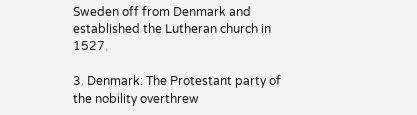Sweden off from Denmark and established the Lutheran church in 1527.

3. Denmark: The Protestant party of the nobility overthrew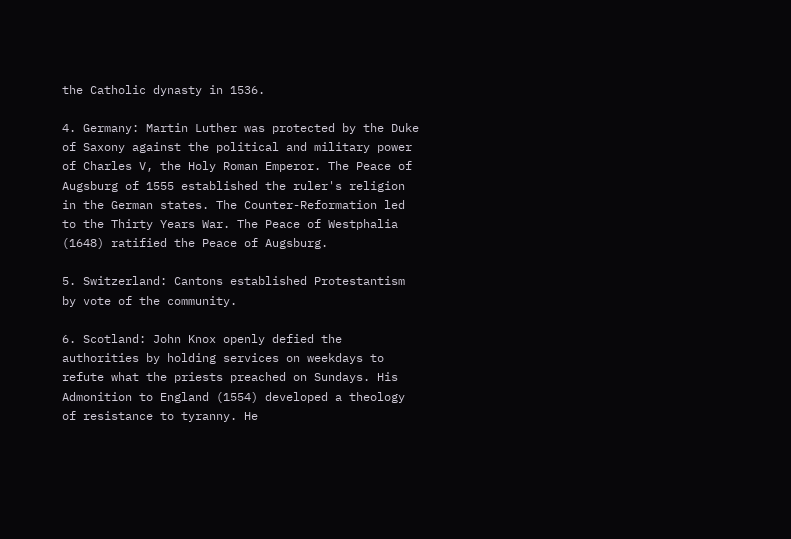the Catholic dynasty in 1536.

4. Germany: Martin Luther was protected by the Duke of Saxony against the political and military power of Charles V, the Holy Roman Emperor. The Peace of Augsburg of 1555 established the ruler's religion in the German states. The Counter-Reformation led to the Thirty Years War. The Peace of Westphalia (1648) ratified the Peace of Augsburg.

5. Switzerland: Cantons established Protestantism by vote of the community.

6. Scotland: John Knox openly defied the authorities by holding services on weekdays to refute what the priests preached on Sundays. His Admonition to England (1554) developed a theology of resistance to tyranny. He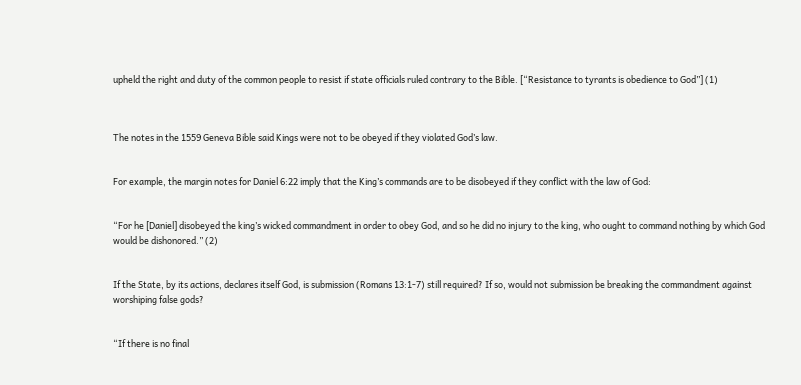upheld the right and duty of the common people to resist if state officials ruled contrary to the Bible. [“Resistance to tyrants is obedience to God”] (1)



The notes in the 1559 Geneva Bible said Kings were not to be obeyed if they violated God’s law.


For example, the margin notes for Daniel 6:22 imply that the King’s commands are to be disobeyed if they conflict with the law of God:


“For he [Daniel] disobeyed the king’s wicked commandment in order to obey God, and so he did no injury to the king, who ought to command nothing by which God would be dishonored.” (2)


If the State, by its actions, declares itself God, is submission (Romans 13:1-7) still required? If so, would not submission be breaking the commandment against worshiping false gods?


“If there is no final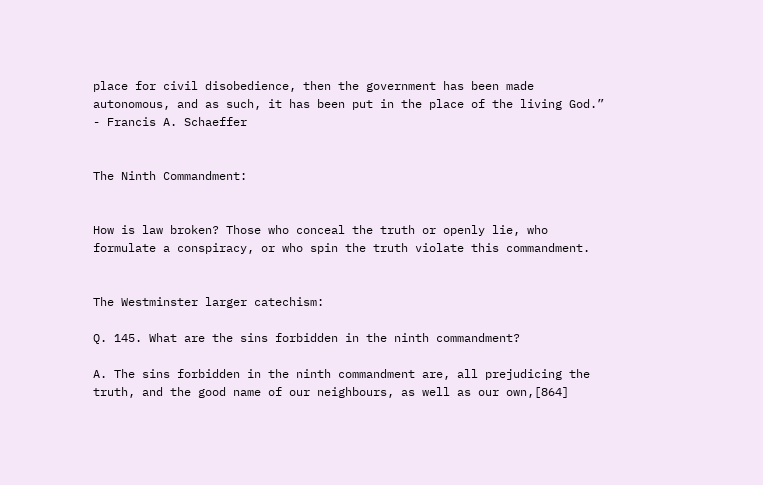place for civil disobedience, then the government has been made autonomous, and as such, it has been put in the place of the living God.” - Francis A. Schaeffer


The Ninth Commandment:


How is law broken? Those who conceal the truth or openly lie, who formulate a conspiracy, or who spin the truth violate this commandment.


The Westminster larger catechism:

Q. 145. What are the sins forbidden in the ninth commandment?

A. The sins forbidden in the ninth commandment are, all prejudicing the truth, and the good name of our neighbours, as well as our own,[864]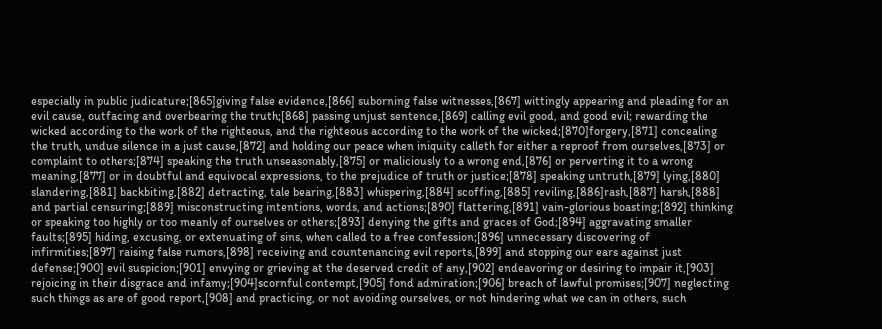especially in public judicature;[865]giving false evidence,[866] suborning false witnesses,[867] wittingly appearing and pleading for an evil cause, outfacing and overbearing the truth;[868] passing unjust sentence,[869] calling evil good, and good evil; rewarding the wicked according to the work of the righteous, and the righteous according to the work of the wicked;[870]forgery,[871] concealing the truth, undue silence in a just cause,[872] and holding our peace when iniquity calleth for either a reproof from ourselves,[873] or complaint to others;[874] speaking the truth unseasonably,[875] or maliciously to a wrong end,[876] or perverting it to a wrong meaning,[877] or in doubtful and equivocal expressions, to the prejudice of truth or justice;[878] speaking untruth,[879] lying,[880] slandering,[881] backbiting,[882] detracting, tale bearing,[883] whispering,[884] scoffing,[885] reviling,[886]rash,[887] harsh,[888] and partial censuring;[889] misconstructing intentions, words, and actions;[890] flattering,[891] vain-glorious boasting;[892] thinking or speaking too highly or too meanly of ourselves or others;[893] denying the gifts and graces of God;[894] aggravating smaller faults;[895] hiding, excusing, or extenuating of sins, when called to a free confession;[896] unnecessary discovering of infirmities;[897] raising false rumors,[898] receiving and countenancing evil reports,[899] and stopping our ears against just defense;[900] evil suspicion;[901] envying or grieving at the deserved credit of any,[902] endeavoring or desiring to impair it,[903] rejoicing in their disgrace and infamy;[904]scornful contempt,[905] fond admiration;[906] breach of lawful promises;[907] neglecting such things as are of good report,[908] and practicing, or not avoiding ourselves, or not hindering what we can in others, such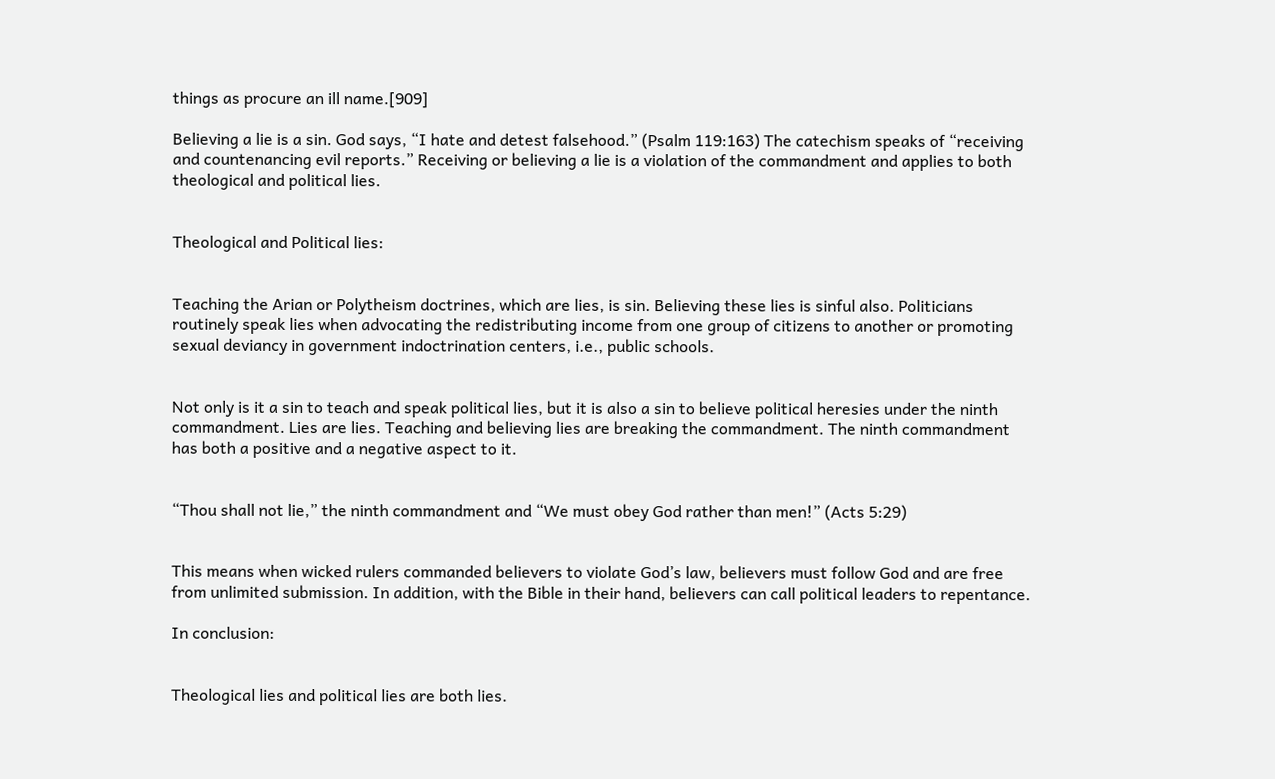things as procure an ill name.[909]

Believing a lie is a sin. God says, “I hate and detest falsehood.” (Psalm 119:163) The catechism speaks of “receiving and countenancing evil reports.” Receiving or believing a lie is a violation of the commandment and applies to both theological and political lies.


Theological and Political lies:


Teaching the Arian or Polytheism doctrines, which are lies, is sin. Believing these lies is sinful also. Politicians routinely speak lies when advocating the redistributing income from one group of citizens to another or promoting sexual deviancy in government indoctrination centers, i.e., public schools.


Not only is it a sin to teach and speak political lies, but it is also a sin to believe political heresies under the ninth commandment. Lies are lies. Teaching and believing lies are breaking the commandment. The ninth commandment has both a positive and a negative aspect to it.


“Thou shall not lie,” the ninth commandment and “We must obey God rather than men!” (Acts 5:29)


This means when wicked rulers commanded believers to violate God’s law, believers must follow God and are free from unlimited submission. In addition, with the Bible in their hand, believers can call political leaders to repentance.

In conclusion:


Theological lies and political lies are both lies.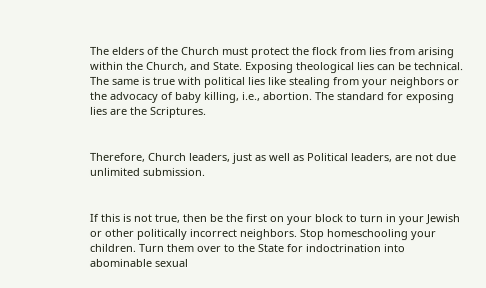The elders of the Church must protect the flock from lies from arising within the Church, and State. Exposing theological lies can be technical. The same is true with political lies like stealing from your neighbors or the advocacy of baby killing, i.e., abortion. The standard for exposing lies are the Scriptures.


Therefore, Church leaders, just as well as Political leaders, are not due unlimited submission.


If this is not true, then be the first on your block to turn in your Jewish or other politically incorrect neighbors. Stop homeschooling your children. Turn them over to the State for indoctrination into abominable sexual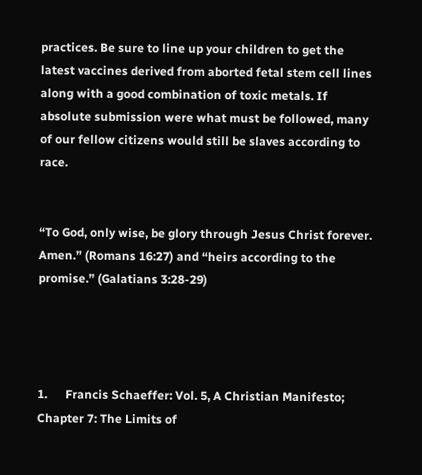practices. Be sure to line up your children to get the latest vaccines derived from aborted fetal stem cell lines along with a good combination of toxic metals. If absolute submission were what must be followed, many of our fellow citizens would still be slaves according to race.


“To God, only wise, be glory through Jesus Christ forever. Amen.” (Romans 16:27) and “heirs according to the promise.” (Galatians 3:28-29)




1.      Francis Schaeffer: Vol. 5, A Christian Manifesto; Chapter 7: The Limits of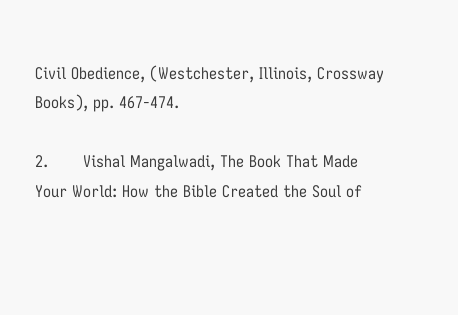Civil Obedience, (Westchester, Illinois, Crossway Books), pp. 467-474.

2.       Vishal Mangalwadi, The Book That Made Your World: How the Bible Created the Soul of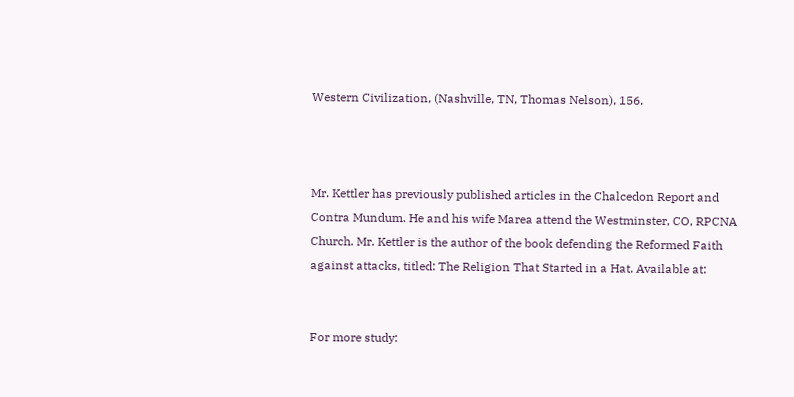Western Civilization, (Nashville, TN, Thomas Nelson), 156.



Mr. Kettler has previously published articles in the Chalcedon Report and Contra Mundum. He and his wife Marea attend the Westminster, CO, RPCNA Church. Mr. Kettler is the author of the book defending the Reformed Faith against attacks, titled: The Religion That Started in a Hat. Available at:


For more study: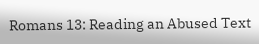Romans 13: Reading an Abused Text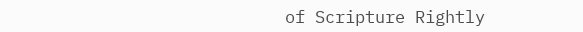of Scripture Rightly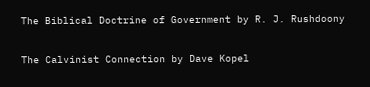The Biblical Doctrine of Government by R. J. Rushdoony


The Calvinist Connection by Dave Kopel